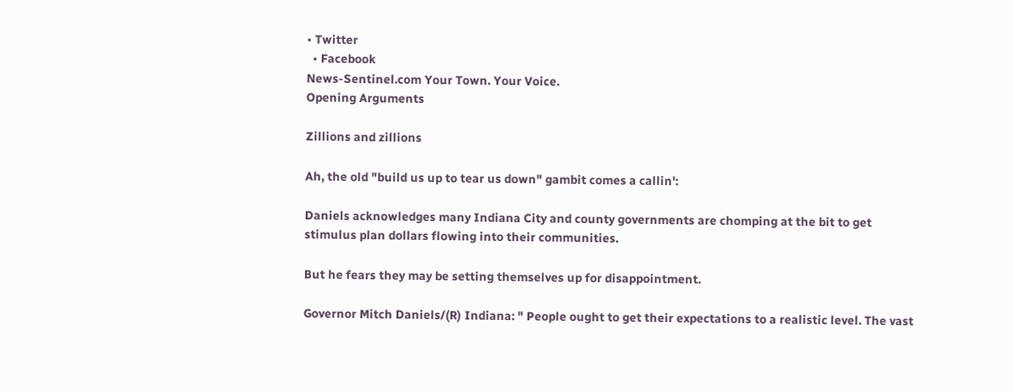• Twitter
  • Facebook
News-Sentinel.com Your Town. Your Voice.
Opening Arguments

Zillions and zillions

Ah, the old "build us up to tear us down" gambit comes a callin':

Daniels acknowledges many Indiana City and county governments are chomping at the bit to get stimulus plan dollars flowing into their communities.

But he fears they may be setting themselves up for disappointment.

Governor Mitch Daniels/(R) Indiana: " People ought to get their expectations to a realistic level. The vast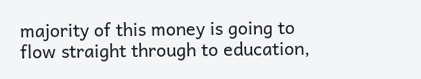majority of this money is going to flow straight through to education,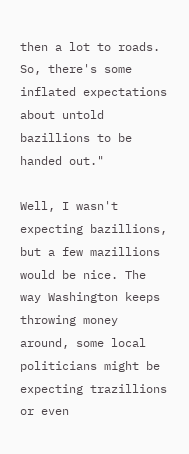then a lot to roads. So, there's some inflated expectations about untold bazillions to be handed out."

Well, I wasn't expecting bazillions, but a few mazillions would be nice. The way Washington keeps throwing money around, some local politicians might be expecting trazillions or even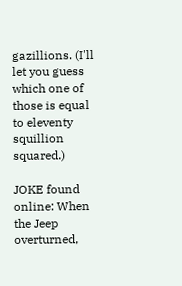gazillions. (I'll let you guess which one of those is equal to eleventy squillion squared.)

JOKE found online: When the Jeep overturned,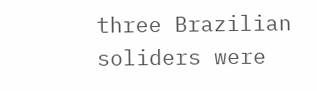three Brazilian soliders were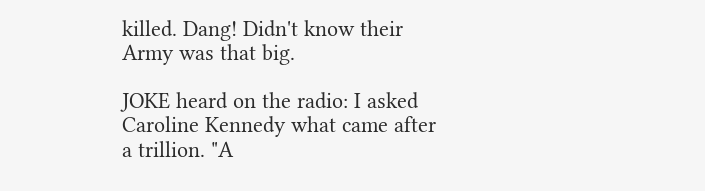killed. Dang! Didn't know their Army was that big.

JOKE heard on the radio: I asked Caroline Kennedy what came after a trillion. "A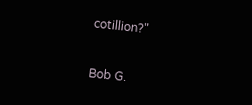cotillion?"


Bob G.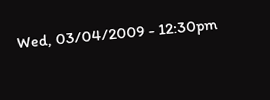Wed, 03/04/2009 - 12:30pm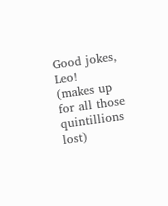Good jokes, Leo!
(makes up for all those quintillions lost)